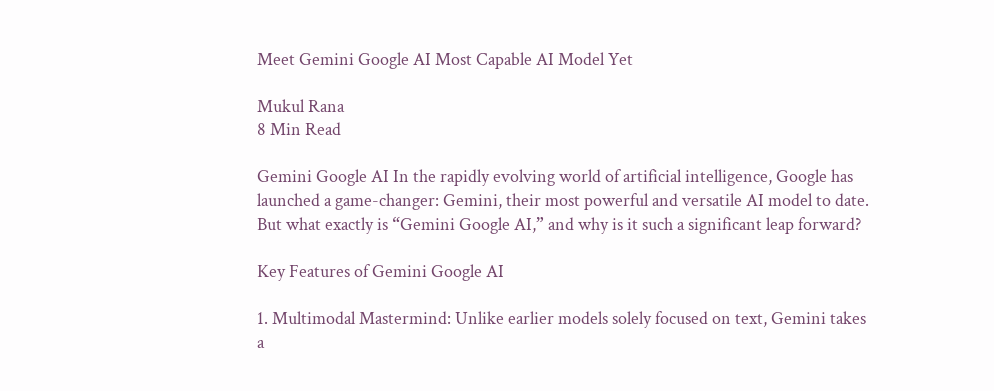Meet Gemini Google AI Most Capable AI Model Yet

Mukul Rana
8 Min Read

Gemini Google AI In the rapidly evolving world of artificial intelligence, Google has launched a game-changer: Gemini, their most powerful and versatile AI model to date. But what exactly is “Gemini Google AI,” and why is it such a significant leap forward?

Key Features of Gemini Google AI

1. Multimodal Mastermind: Unlike earlier models solely focused on text, Gemini takes a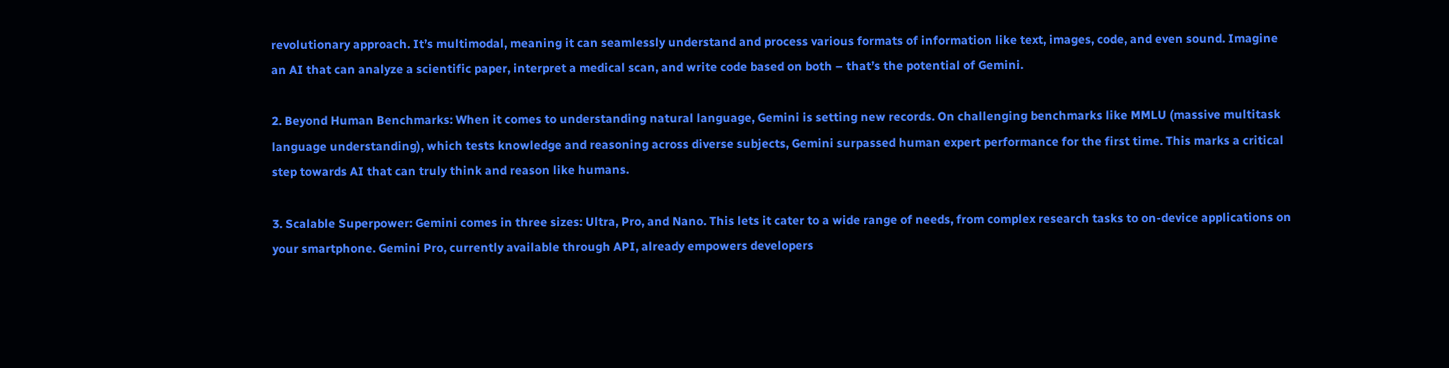revolutionary approach. It’s multimodal, meaning it can seamlessly understand and process various formats of information like text, images, code, and even sound. Imagine an AI that can analyze a scientific paper, interpret a medical scan, and write code based on both – that’s the potential of Gemini.

2. Beyond Human Benchmarks: When it comes to understanding natural language, Gemini is setting new records. On challenging benchmarks like MMLU (massive multitask language understanding), which tests knowledge and reasoning across diverse subjects, Gemini surpassed human expert performance for the first time. This marks a critical step towards AI that can truly think and reason like humans.

3. Scalable Superpower: Gemini comes in three sizes: Ultra, Pro, and Nano. This lets it cater to a wide range of needs, from complex research tasks to on-device applications on your smartphone. Gemini Pro, currently available through API, already empowers developers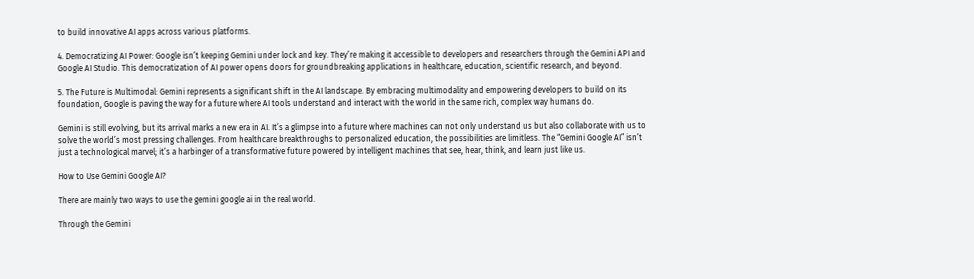to build innovative AI apps across various platforms.

4. Democratizing AI Power: Google isn’t keeping Gemini under lock and key. They’re making it accessible to developers and researchers through the Gemini API and Google AI Studio. This democratization of AI power opens doors for groundbreaking applications in healthcare, education, scientific research, and beyond.

5. The Future is Multimodal: Gemini represents a significant shift in the AI landscape. By embracing multimodality and empowering developers to build on its foundation, Google is paving the way for a future where AI tools understand and interact with the world in the same rich, complex way humans do.

Gemini is still evolving, but its arrival marks a new era in AI. It’s a glimpse into a future where machines can not only understand us but also collaborate with us to solve the world’s most pressing challenges. From healthcare breakthroughs to personalized education, the possibilities are limitless. The “Gemini Google AI” isn’t just a technological marvel; it’s a harbinger of a transformative future powered by intelligent machines that see, hear, think, and learn just like us.

How to Use Gemini Google AI?

There are mainly two ways to use the gemini google ai in the real world.

Through the Gemini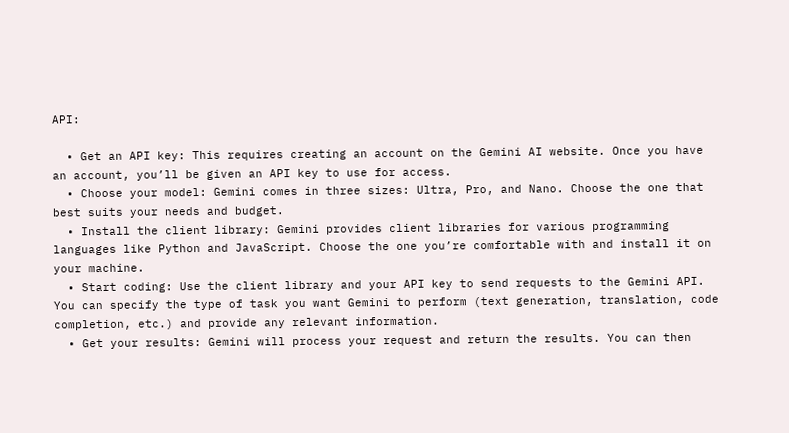API:

  • Get an API key: This requires creating an account on the Gemini AI website. Once you have an account, you’ll be given an API key to use for access.
  • Choose your model: Gemini comes in three sizes: Ultra, Pro, and Nano. Choose the one that best suits your needs and budget.
  • Install the client library: Gemini provides client libraries for various programming languages like Python and JavaScript. Choose the one you’re comfortable with and install it on your machine.
  • Start coding: Use the client library and your API key to send requests to the Gemini API. You can specify the type of task you want Gemini to perform (text generation, translation, code completion, etc.) and provide any relevant information.
  • Get your results: Gemini will process your request and return the results. You can then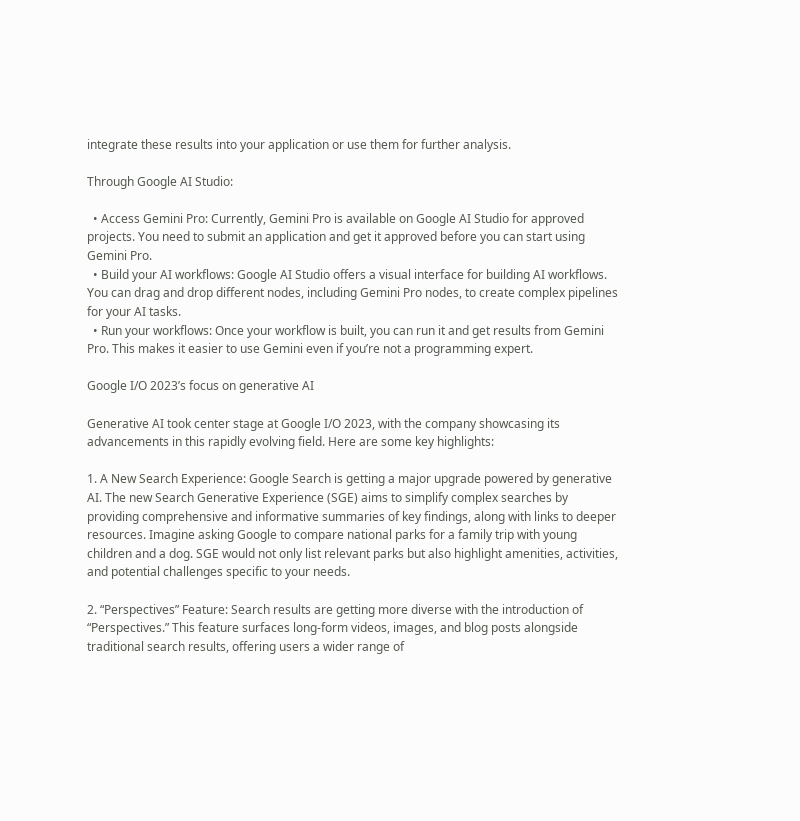integrate these results into your application or use them for further analysis.

Through Google AI Studio:

  • Access Gemini Pro: Currently, Gemini Pro is available on Google AI Studio for approved projects. You need to submit an application and get it approved before you can start using Gemini Pro.
  • Build your AI workflows: Google AI Studio offers a visual interface for building AI workflows. You can drag and drop different nodes, including Gemini Pro nodes, to create complex pipelines for your AI tasks.
  • Run your workflows: Once your workflow is built, you can run it and get results from Gemini Pro. This makes it easier to use Gemini even if you’re not a programming expert.

Google I/O 2023’s focus on generative AI

Generative AI took center stage at Google I/O 2023, with the company showcasing its advancements in this rapidly evolving field. Here are some key highlights:

1. A New Search Experience: Google Search is getting a major upgrade powered by generative AI. The new Search Generative Experience (SGE) aims to simplify complex searches by providing comprehensive and informative summaries of key findings, along with links to deeper resources. Imagine asking Google to compare national parks for a family trip with young children and a dog. SGE would not only list relevant parks but also highlight amenities, activities, and potential challenges specific to your needs.

2. “Perspectives” Feature: Search results are getting more diverse with the introduction of “Perspectives.” This feature surfaces long-form videos, images, and blog posts alongside traditional search results, offering users a wider range of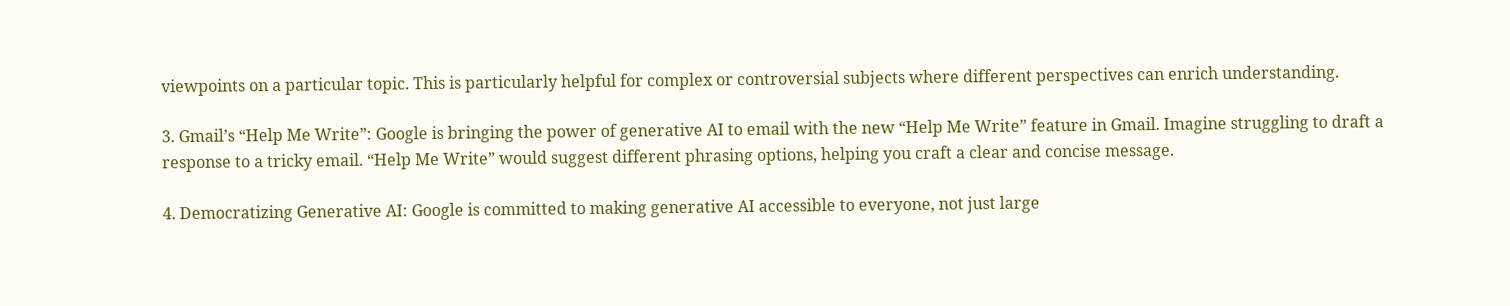viewpoints on a particular topic. This is particularly helpful for complex or controversial subjects where different perspectives can enrich understanding.

3. Gmail’s “Help Me Write”: Google is bringing the power of generative AI to email with the new “Help Me Write” feature in Gmail. Imagine struggling to draft a response to a tricky email. “Help Me Write” would suggest different phrasing options, helping you craft a clear and concise message.

4. Democratizing Generative AI: Google is committed to making generative AI accessible to everyone, not just large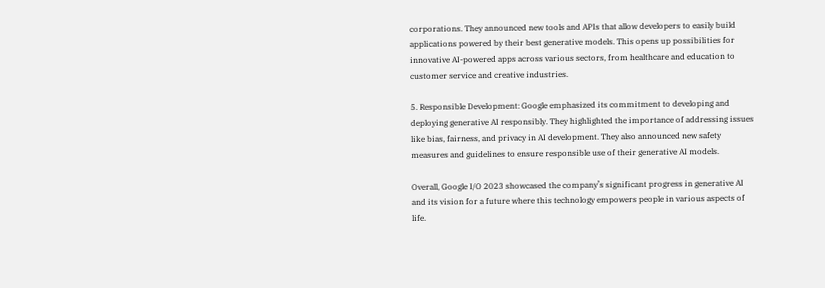corporations. They announced new tools and APIs that allow developers to easily build applications powered by their best generative models. This opens up possibilities for innovative AI-powered apps across various sectors, from healthcare and education to customer service and creative industries.

5. Responsible Development: Google emphasized its commitment to developing and deploying generative AI responsibly. They highlighted the importance of addressing issues like bias, fairness, and privacy in AI development. They also announced new safety measures and guidelines to ensure responsible use of their generative AI models.

Overall, Google I/O 2023 showcased the company’s significant progress in generative AI and its vision for a future where this technology empowers people in various aspects of life.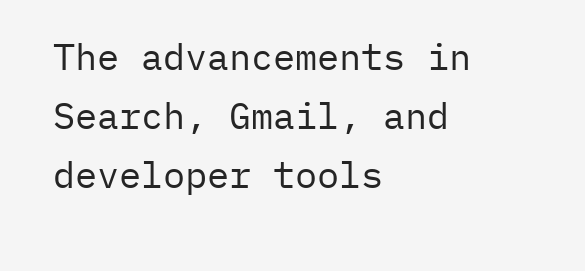The advancements in Search, Gmail, and developer tools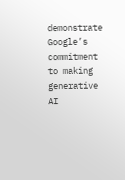demonstrate Google’s commitment to making generative AI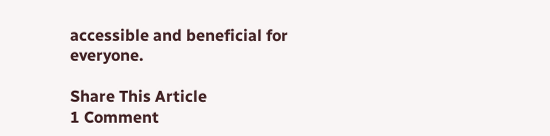accessible and beneficial for everyone.

Share This Article
1 Comment